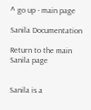^ go up - main page

Sanila Documentation

Return to the main Sanila page


Sanila is a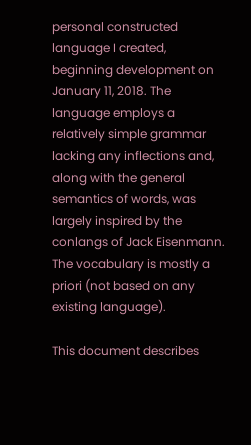personal constructed language I created, beginning development on January 11, 2018. The language employs a relatively simple grammar lacking any inflections and, along with the general semantics of words, was largely inspired by the conlangs of Jack Eisenmann. The vocabulary is mostly a priori (not based on any existing language).

This document describes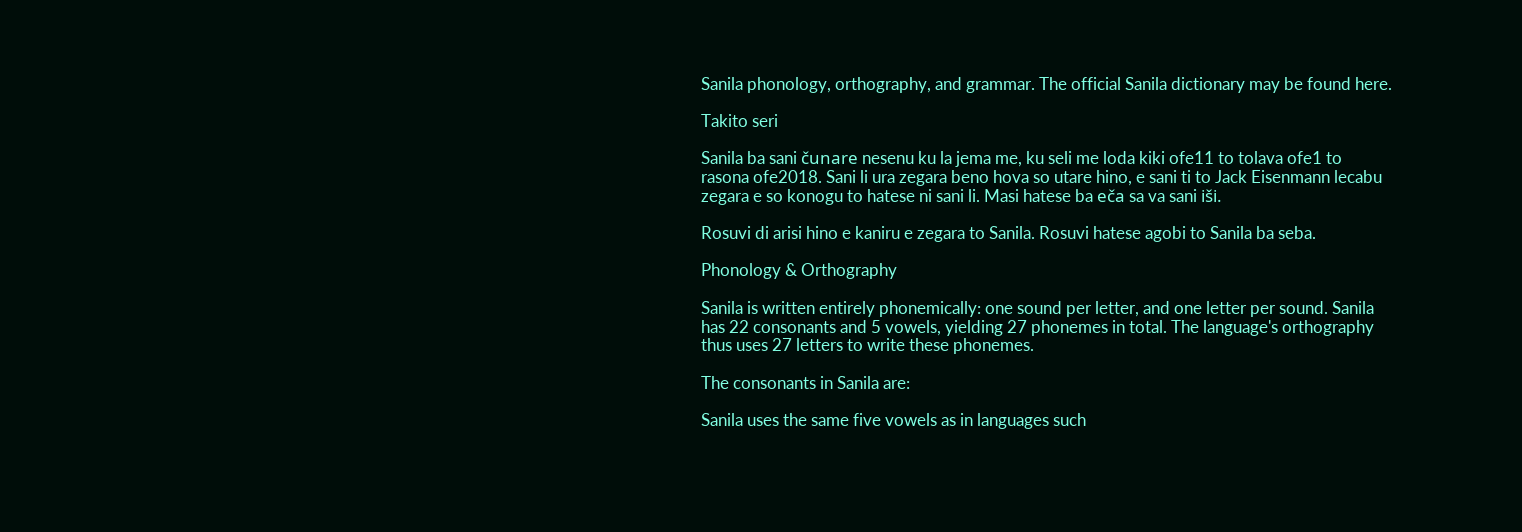Sanila phonology, orthography, and grammar. The official Sanila dictionary may be found here.

Takito seri

Sanila ba sani čunare nesenu ku la jema me, ku seli me loda kiki ofe11 to tolava ofe1 to rasona ofe2018. Sani li ura zegara beno hova so utare hino, e sani ti to Jack Eisenmann lecabu zegara e so konogu to hatese ni sani li. Masi hatese ba eča sa va sani iši.

Rosuvi di arisi hino e kaniru e zegara to Sanila. Rosuvi hatese agobi to Sanila ba seba.

Phonology & Orthography

Sanila is written entirely phonemically: one sound per letter, and one letter per sound. Sanila has 22 consonants and 5 vowels, yielding 27 phonemes in total. The language's orthography thus uses 27 letters to write these phonemes.

The consonants in Sanila are:

Sanila uses the same five vowels as in languages such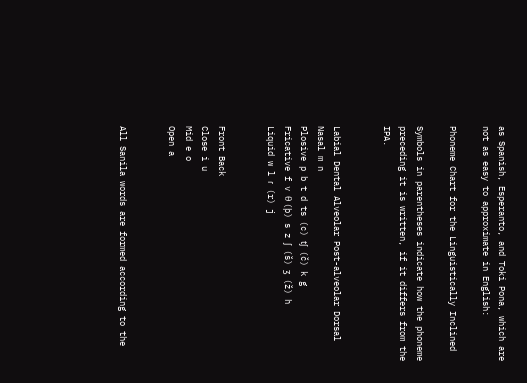as Spanish, Esperanto, and Toki Pona, which are not as easy to approximate in English:

Phoneme Chart for the Linguistically Inclined

Symbols in parentheses indicate how the phoneme preceding it is written, if it differs from the IPA.


Labial Dental Alveolar Post-alveolar Dorsal
Nasal m n
Plosive p b t d ts (c) tʃ (č) k g
Fricative f v θ (þ) s z ʃ (š) ʒ (ž) h
Liquid w l ɾ (r) j


Front Back
Close i u
Mid e o
Open a


All Sanila words are formed according to the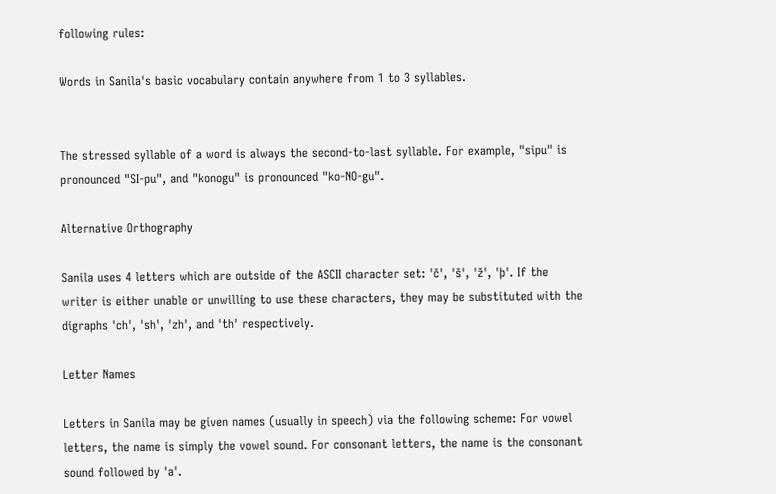following rules:

Words in Sanila's basic vocabulary contain anywhere from 1 to 3 syllables.


The stressed syllable of a word is always the second-to-last syllable. For example, "sipu" is pronounced "SI-pu", and "konogu" is pronounced "ko-NO-gu".

Alternative Orthography

Sanila uses 4 letters which are outside of the ASCII character set: 'č', 'š', 'ž', 'þ'. If the writer is either unable or unwilling to use these characters, they may be substituted with the digraphs 'ch', 'sh', 'zh', and 'th' respectively.

Letter Names

Letters in Sanila may be given names (usually in speech) via the following scheme: For vowel letters, the name is simply the vowel sound. For consonant letters, the name is the consonant sound followed by 'a'.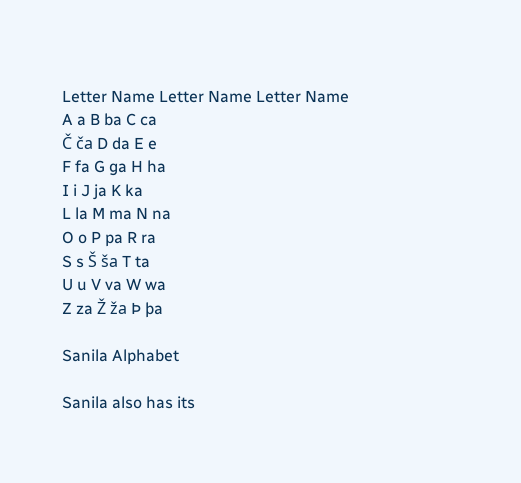Letter Name Letter Name Letter Name
A a B ba C ca
Č ča D da E e
F fa G ga H ha
I i J ja K ka
L la M ma N na
O o P pa R ra
S s Š ša T ta
U u V va W wa
Z za Ž ža Þ þa

Sanila Alphabet

Sanila also has its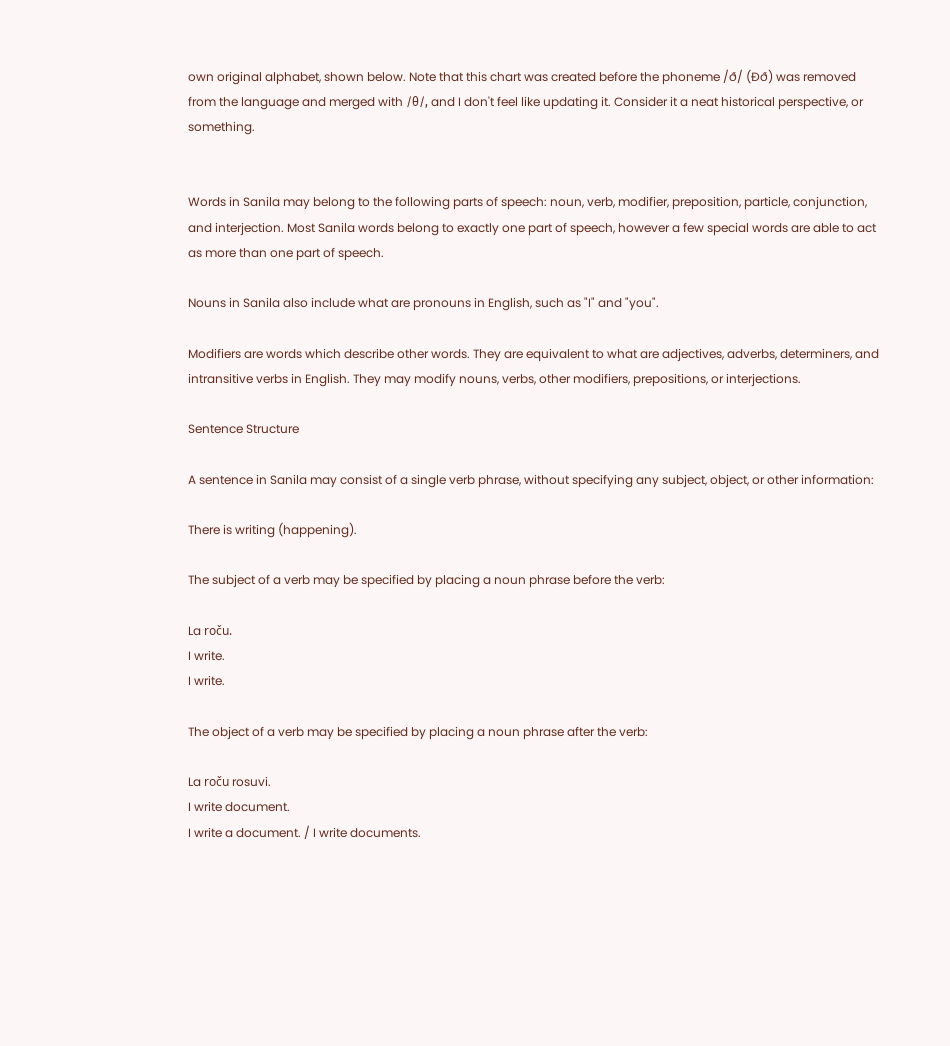own original alphabet, shown below. Note that this chart was created before the phoneme /ð/ (Ðð) was removed from the language and merged with /θ/, and I don't feel like updating it. Consider it a neat historical perspective, or something.


Words in Sanila may belong to the following parts of speech: noun, verb, modifier, preposition, particle, conjunction, and interjection. Most Sanila words belong to exactly one part of speech, however a few special words are able to act as more than one part of speech.

Nouns in Sanila also include what are pronouns in English, such as "I" and "you".

Modifiers are words which describe other words. They are equivalent to what are adjectives, adverbs, determiners, and intransitive verbs in English. They may modify nouns, verbs, other modifiers, prepositions, or interjections.

Sentence Structure

A sentence in Sanila may consist of a single verb phrase, without specifying any subject, object, or other information:

There is writing (happening).

The subject of a verb may be specified by placing a noun phrase before the verb:

La roču.
I write.
I write.

The object of a verb may be specified by placing a noun phrase after the verb:

La roču rosuvi.
I write document.
I write a document. / I write documents.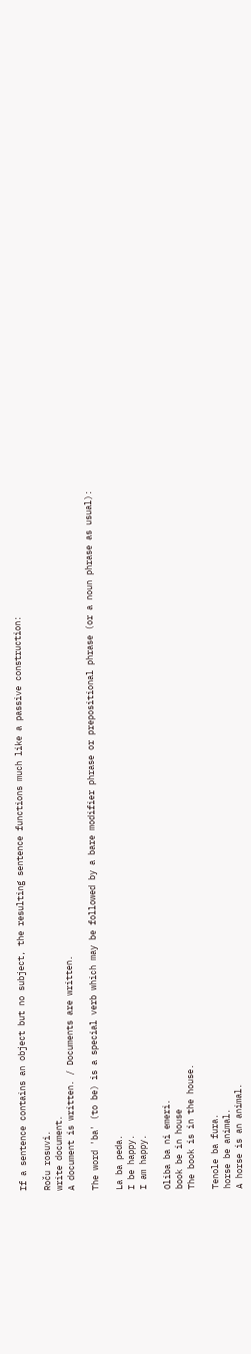If a sentence contains an object but no subject, the resulting sentence functions much like a passive construction:

Roču rosuvi.
write document.
A document is written. / Documents are written.

The word 'ba' (to be) is a special verb which may be followed by a bare modifier phrase or prepositional phrase (or a noun phrase as usual):

La ba peda.
I be happy.
I am happy.

Oliba ba ni emeri.
book be in house
The book is in the house.

Tenole ba fura.
horse be animal.
A horse is an animal.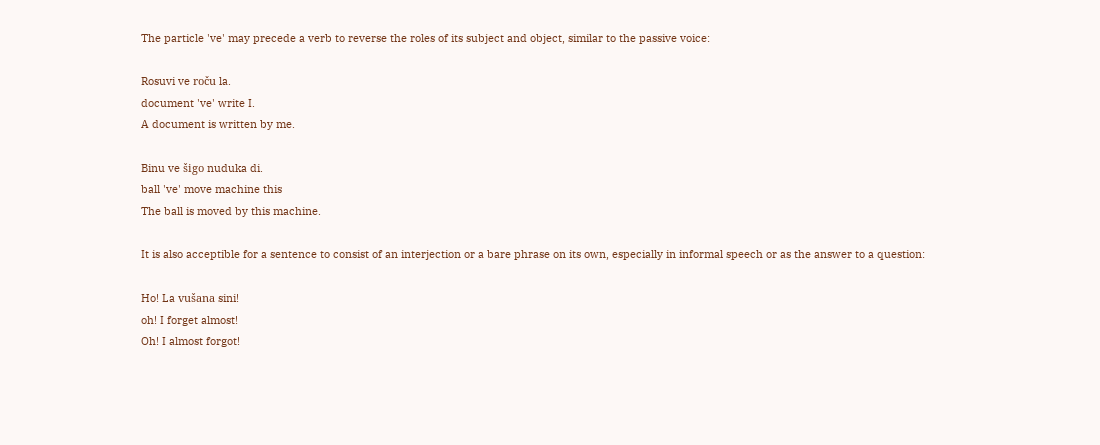The particle 've' may precede a verb to reverse the roles of its subject and object, similar to the passive voice:

Rosuvi ve roču la.
document 've' write I.
A document is written by me.

Binu ve šigo nuduka di.
ball 've' move machine this
The ball is moved by this machine.

It is also acceptible for a sentence to consist of an interjection or a bare phrase on its own, especially in informal speech or as the answer to a question:

Ho! La vušana sini!
oh! I forget almost!
Oh! I almost forgot!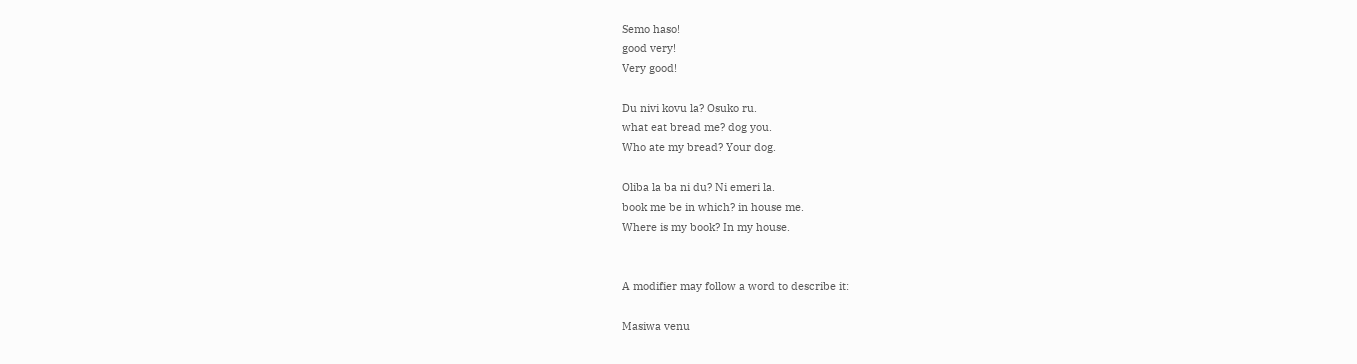Semo haso!
good very!
Very good!

Du nivi kovu la? Osuko ru.
what eat bread me? dog you.
Who ate my bread? Your dog.

Oliba la ba ni du? Ni emeri la.
book me be in which? in house me.
Where is my book? In my house.


A modifier may follow a word to describe it:

Masiwa venu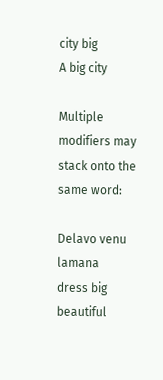city big
A big city

Multiple modifiers may stack onto the same word:

Delavo venu lamana
dress big beautiful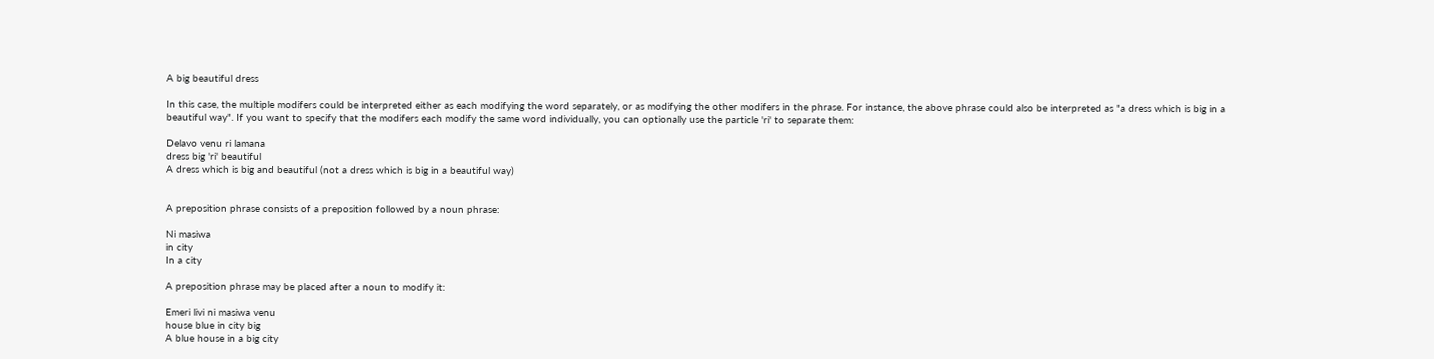A big beautiful dress

In this case, the multiple modifers could be interpreted either as each modifying the word separately, or as modifying the other modifers in the phrase. For instance, the above phrase could also be interpreted as "a dress which is big in a beautiful way". If you want to specify that the modifers each modify the same word individually, you can optionally use the particle 'ri' to separate them:

Delavo venu ri lamana
dress big 'ri' beautiful
A dress which is big and beautiful (not a dress which is big in a beautiful way)


A preposition phrase consists of a preposition followed by a noun phrase:

Ni masiwa
in city
In a city

A preposition phrase may be placed after a noun to modify it:

Emeri livi ni masiwa venu
house blue in city big
A blue house in a big city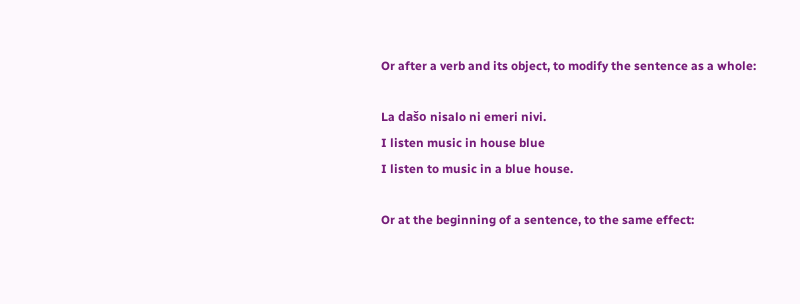Or after a verb and its object, to modify the sentence as a whole:

La dašo nisalo ni emeri nivi.
I listen music in house blue
I listen to music in a blue house.

Or at the beginning of a sentence, to the same effect: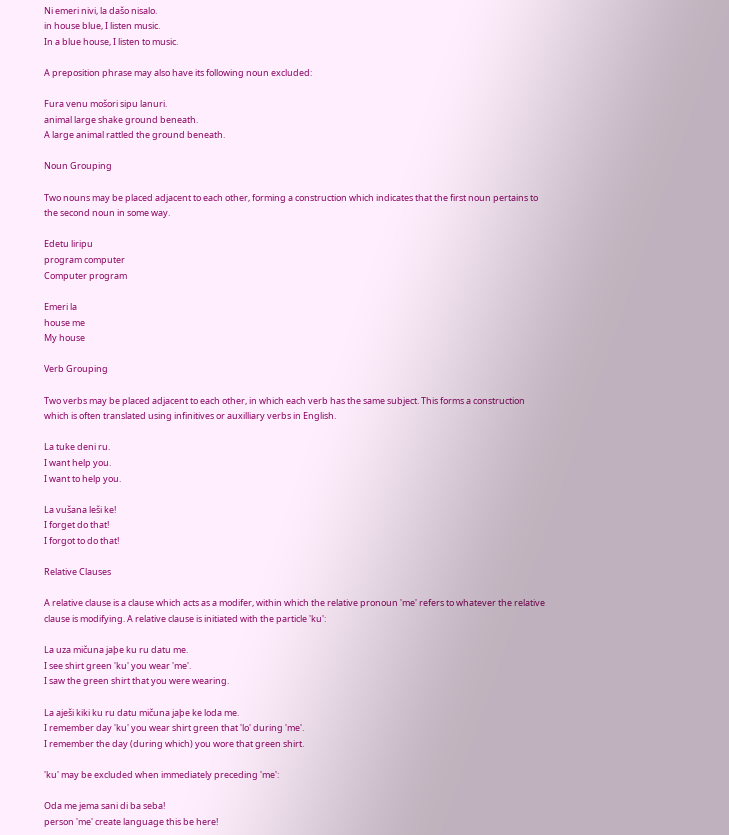Ni emeri nivi, la dašo nisalo.
in house blue, I listen music.
In a blue house, I listen to music.

A preposition phrase may also have its following noun excluded:

Fura venu mošori sipu lanuri.
animal large shake ground beneath.
A large animal rattled the ground beneath.

Noun Grouping

Two nouns may be placed adjacent to each other, forming a construction which indicates that the first noun pertains to the second noun in some way.

Edetu liripu
program computer
Computer program

Emeri la
house me
My house

Verb Grouping

Two verbs may be placed adjacent to each other, in which each verb has the same subject. This forms a construction which is often translated using infinitives or auxilliary verbs in English.

La tuke deni ru.
I want help you.
I want to help you.

La vušana leši ke!
I forget do that!
I forgot to do that!

Relative Clauses

A relative clause is a clause which acts as a modifer, within which the relative pronoun 'me' refers to whatever the relative clause is modifying. A relative clause is initiated with the particle 'ku':

La uza mičuna jaþe ku ru datu me.
I see shirt green 'ku' you wear 'me'.
I saw the green shirt that you were wearing.

La aješi kiki ku ru datu mičuna jaþe ke loda me.
I remember day 'ku' you wear shirt green that 'lo' during 'me'.
I remember the day (during which) you wore that green shirt.

'ku' may be excluded when immediately preceding 'me':

Oda me jema sani di ba seba!
person 'me' create language this be here!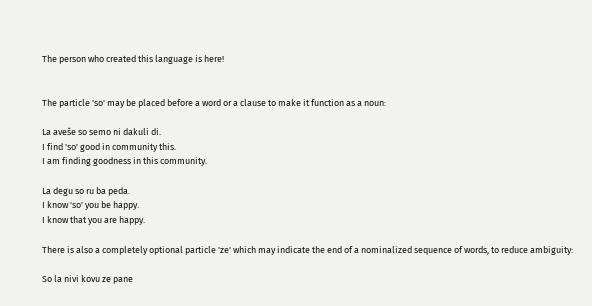The person who created this language is here!


The particle 'so' may be placed before a word or a clause to make it function as a noun:

La aveše so semo ni dakuli di.
I find 'so' good in community this.
I am finding goodness in this community.

La degu so ru ba peda.
I know 'so' you be happy.
I know that you are happy.

There is also a completely optional particle 'ze' which may indicate the end of a nominalized sequence of words, to reduce ambiguity:

So la nivi kovu ze pane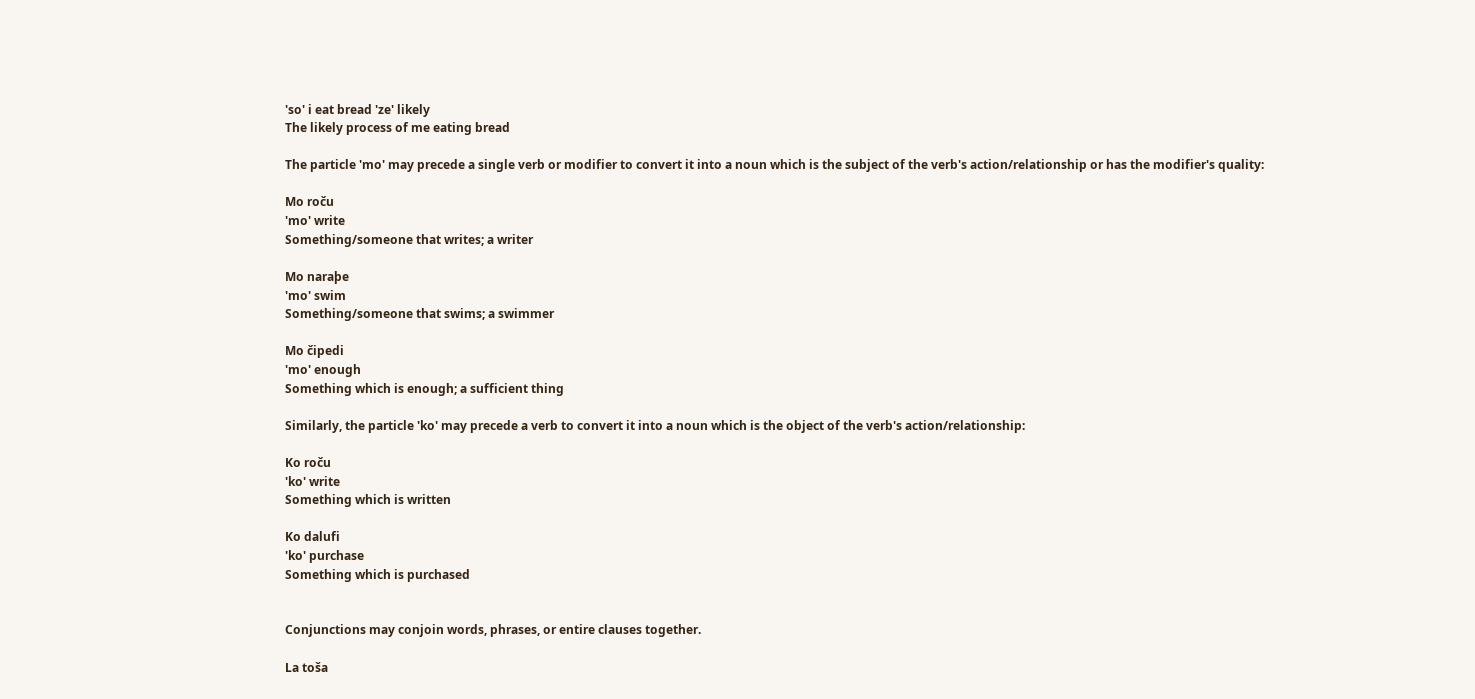'so' i eat bread 'ze' likely
The likely process of me eating bread

The particle 'mo' may precede a single verb or modifier to convert it into a noun which is the subject of the verb's action/relationship or has the modifier's quality:

Mo roču
'mo' write
Something/someone that writes; a writer

Mo naraþe
'mo' swim
Something/someone that swims; a swimmer

Mo čipedi
'mo' enough
Something which is enough; a sufficient thing

Similarly, the particle 'ko' may precede a verb to convert it into a noun which is the object of the verb's action/relationship:

Ko roču
'ko' write
Something which is written

Ko dalufi
'ko' purchase
Something which is purchased


Conjunctions may conjoin words, phrases, or entire clauses together.

La toša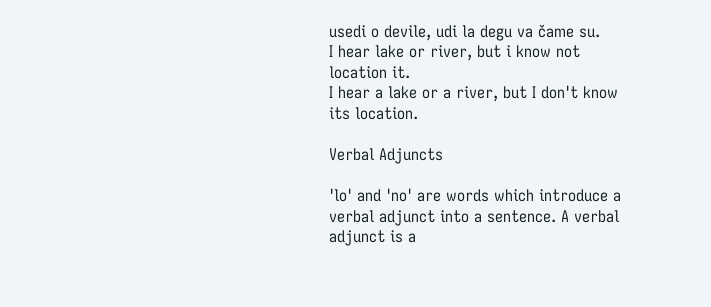usedi o devile, udi la degu va čame su.
I hear lake or river, but i know not location it.
I hear a lake or a river, but I don't know its location.

Verbal Adjuncts

'lo' and 'no' are words which introduce a verbal adjunct into a sentence. A verbal adjunct is a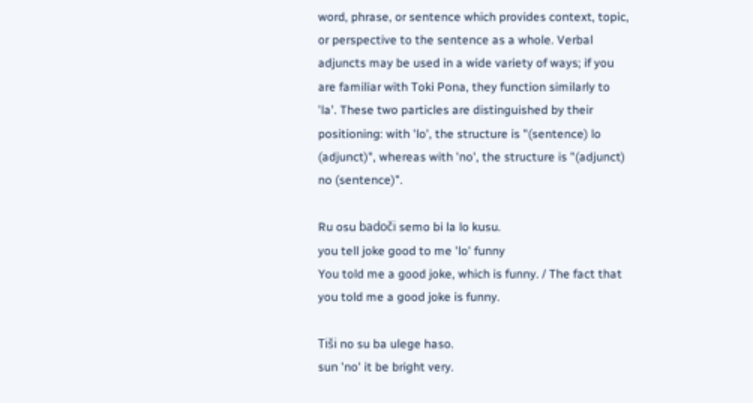word, phrase, or sentence which provides context, topic, or perspective to the sentence as a whole. Verbal adjuncts may be used in a wide variety of ways; if you are familiar with Toki Pona, they function similarly to 'la'. These two particles are distinguished by their positioning: with 'lo', the structure is "(sentence) lo (adjunct)", whereas with 'no', the structure is "(adjunct) no (sentence)".

Ru osu badoči semo bi la lo kusu.
you tell joke good to me 'lo' funny
You told me a good joke, which is funny. / The fact that you told me a good joke is funny.

Tiši no su ba ulege haso.
sun 'no' it be bright very.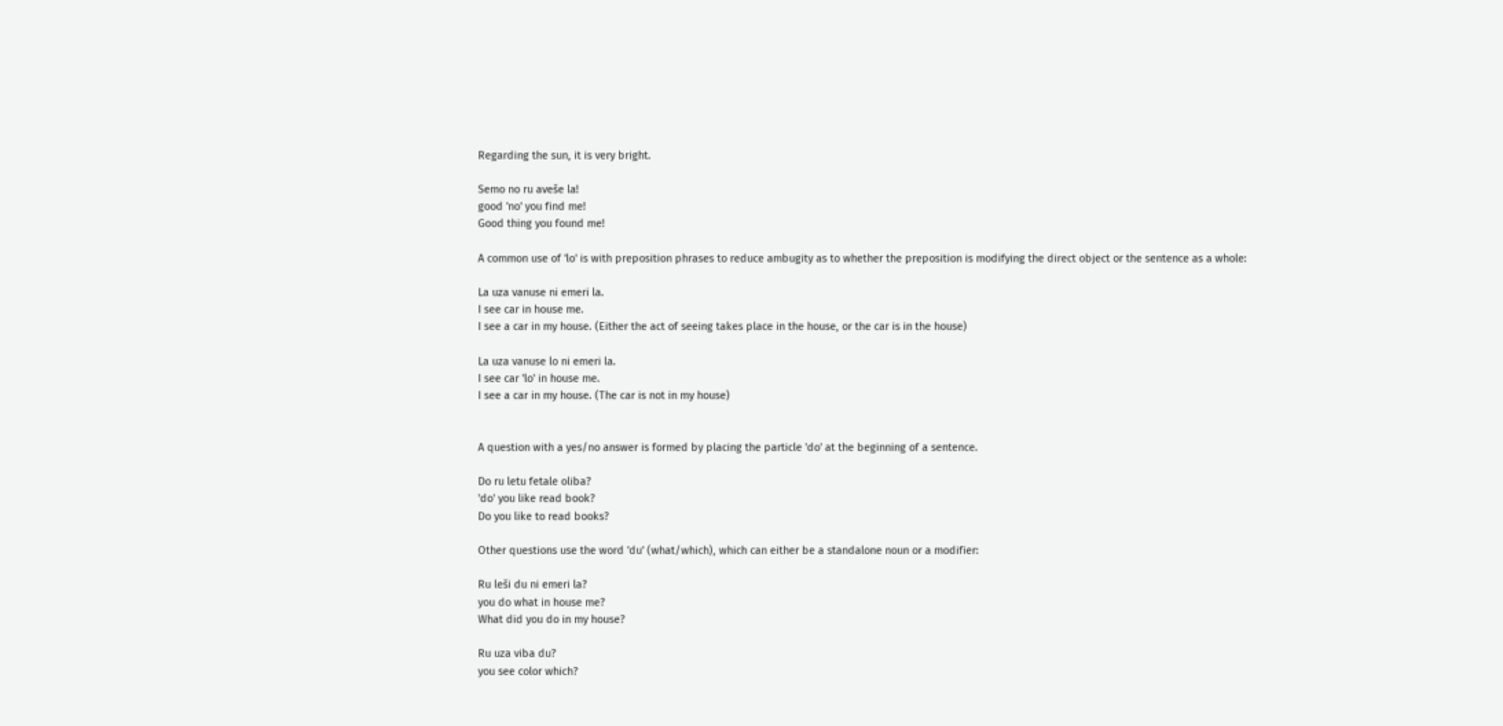Regarding the sun, it is very bright.

Semo no ru aveše la!
good 'no' you find me!
Good thing you found me!

A common use of 'lo' is with preposition phrases to reduce ambugity as to whether the preposition is modifying the direct object or the sentence as a whole:

La uza vanuse ni emeri la.
I see car in house me.
I see a car in my house. (Either the act of seeing takes place in the house, or the car is in the house)

La uza vanuse lo ni emeri la.
I see car 'lo' in house me.
I see a car in my house. (The car is not in my house)


A question with a yes/no answer is formed by placing the particle 'do' at the beginning of a sentence.

Do ru letu fetale oliba?
'do' you like read book?
Do you like to read books?

Other questions use the word 'du' (what/which), which can either be a standalone noun or a modifier:

Ru leši du ni emeri la?
you do what in house me?
What did you do in my house?

Ru uza viba du?
you see color which?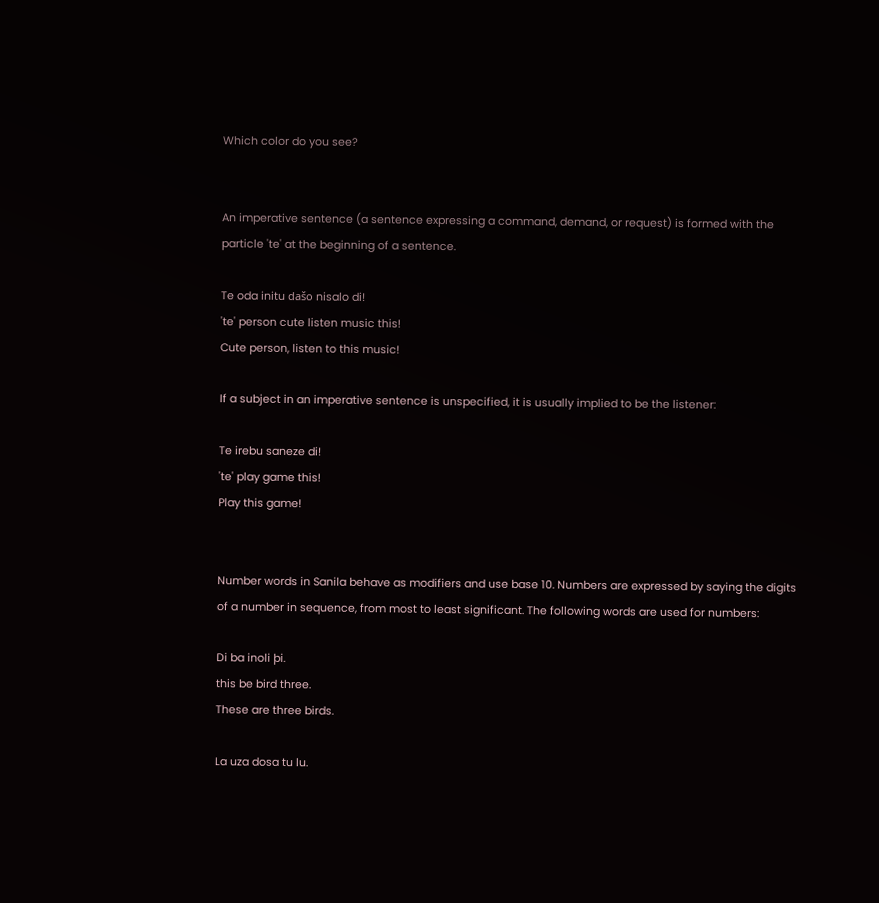Which color do you see?


An imperative sentence (a sentence expressing a command, demand, or request) is formed with the particle 'te' at the beginning of a sentence.

Te oda initu dašo nisalo di!
'te' person cute listen music this!
Cute person, listen to this music!

If a subject in an imperative sentence is unspecified, it is usually implied to be the listener:

Te irebu saneze di!
'te' play game this!
Play this game!


Number words in Sanila behave as modifiers and use base 10. Numbers are expressed by saying the digits of a number in sequence, from most to least significant. The following words are used for numbers:

Di ba inoli þi.
this be bird three.
These are three birds.

La uza dosa tu lu.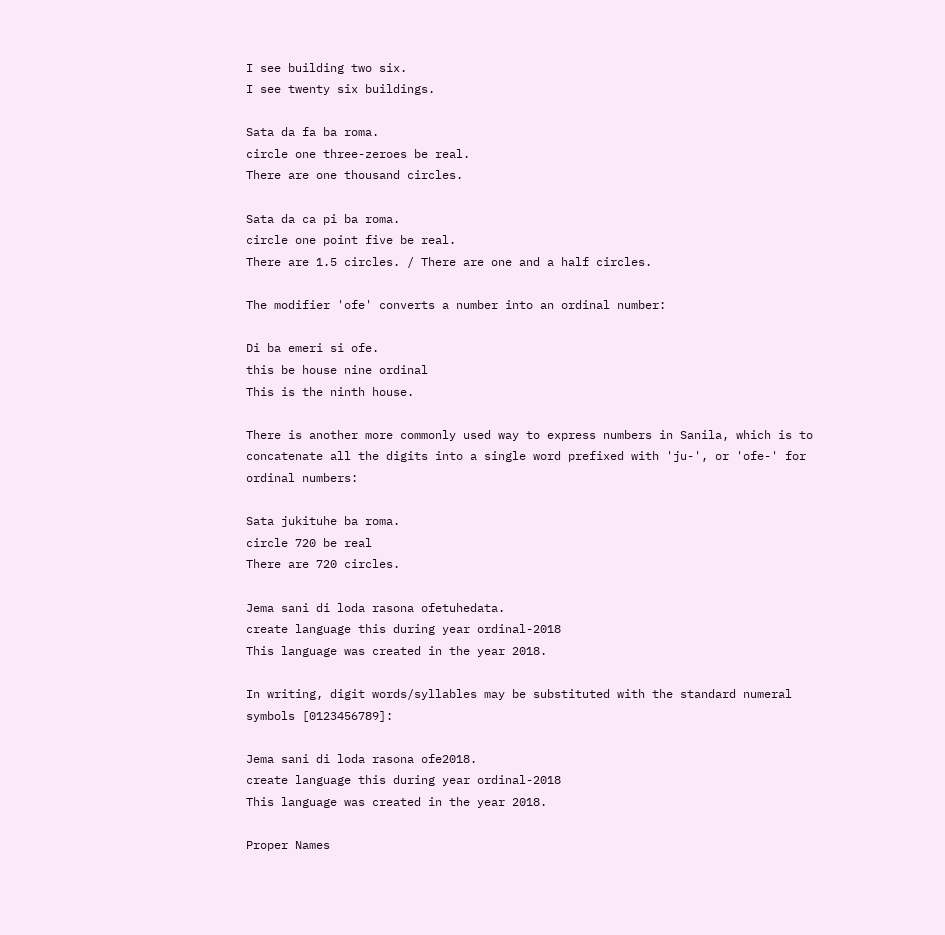I see building two six.
I see twenty six buildings.

Sata da fa ba roma.
circle one three-zeroes be real.
There are one thousand circles.

Sata da ca pi ba roma.
circle one point five be real.
There are 1.5 circles. / There are one and a half circles.

The modifier 'ofe' converts a number into an ordinal number:

Di ba emeri si ofe.
this be house nine ordinal
This is the ninth house.

There is another more commonly used way to express numbers in Sanila, which is to concatenate all the digits into a single word prefixed with 'ju-', or 'ofe-' for ordinal numbers:

Sata jukituhe ba roma.
circle 720 be real
There are 720 circles.

Jema sani di loda rasona ofetuhedata.
create language this during year ordinal-2018
This language was created in the year 2018.

In writing, digit words/syllables may be substituted with the standard numeral symbols [0123456789]:

Jema sani di loda rasona ofe2018.
create language this during year ordinal-2018
This language was created in the year 2018.

Proper Names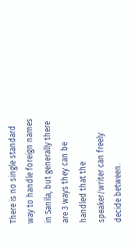There is no single standard way to handle foreign names in Sanila, but generally there are 3 ways they can be handled that the speaker/writer can freely decide between.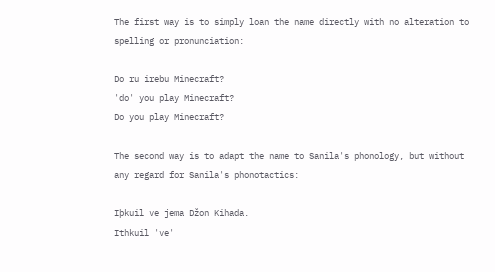The first way is to simply loan the name directly with no alteration to spelling or pronunciation:

Do ru irebu Minecraft?
'do' you play Minecraft?
Do you play Minecraft?

The second way is to adapt the name to Sanila's phonology, but without any regard for Sanila's phonotactics:

Iþkuil ve jema Džon Kihada.
Ithkuil 've'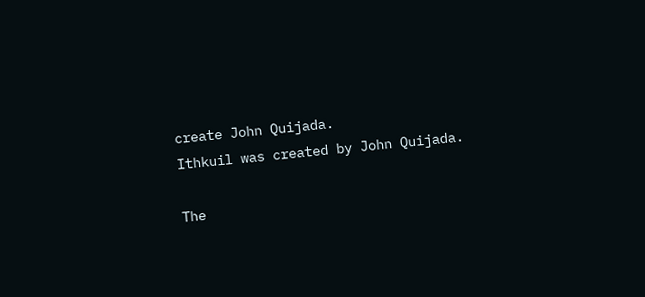create John Quijada.
Ithkuil was created by John Quijada.

The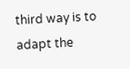third way is to adapt the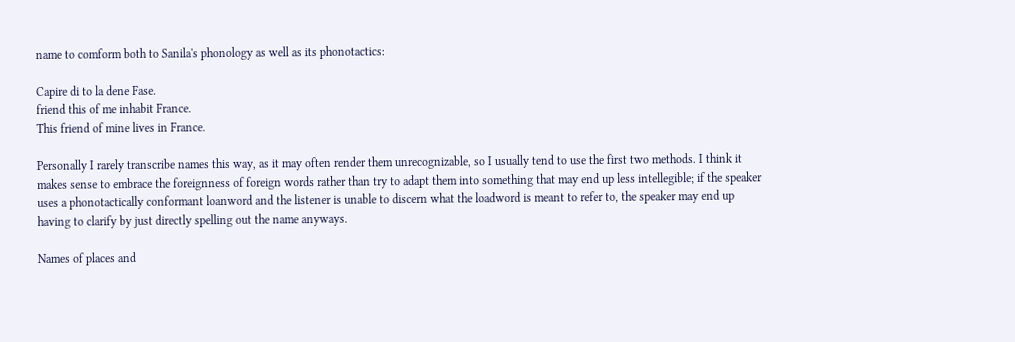name to comform both to Sanila's phonology as well as its phonotactics:

Capire di to la dene Fase.
friend this of me inhabit France.
This friend of mine lives in France.

Personally I rarely transcribe names this way, as it may often render them unrecognizable, so I usually tend to use the first two methods. I think it makes sense to embrace the foreignness of foreign words rather than try to adapt them into something that may end up less intellegible; if the speaker uses a phonotactically conformant loanword and the listener is unable to discern what the loadword is meant to refer to, the speaker may end up having to clarify by just directly spelling out the name anyways.

Names of places and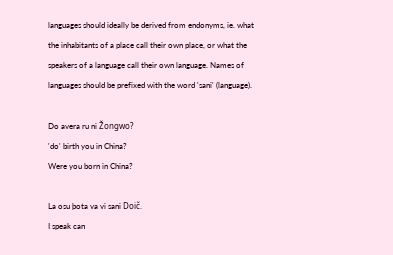languages should ideally be derived from endonyms, ie. what the inhabitants of a place call their own place, or what the speakers of a language call their own language. Names of languages should be prefixed with the word 'sani' (language).

Do avera ru ni Žongwo?
'do' birth you in China?
Were you born in China?

La osu þota va vi sani Doič.
I speak can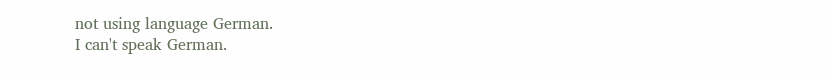not using language German.
I can't speak German.